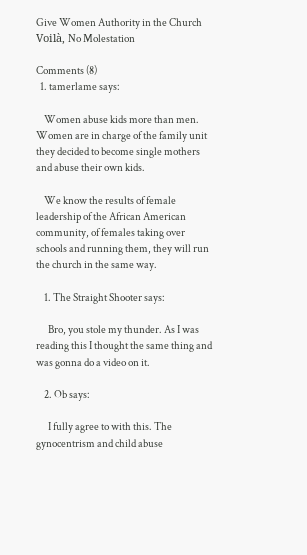Give Women Authority in the Church Voilà, No Molestation

Comments (8)
  1. tamerlame says:

    Women abuse kids more than men. Women are in charge of the family unit they decided to become single mothers and abuse their own kids.

    We know the results of female leadership of the African American community, of females taking over schools and running them, they will run the church in the same way.

    1. The Straight Shooter says:

      Bro, you stole my thunder. As I was reading this I thought the same thing and was gonna do a video on it.

    2. Ob says:

      I fully agree to with this. The gynocentrism and child abuse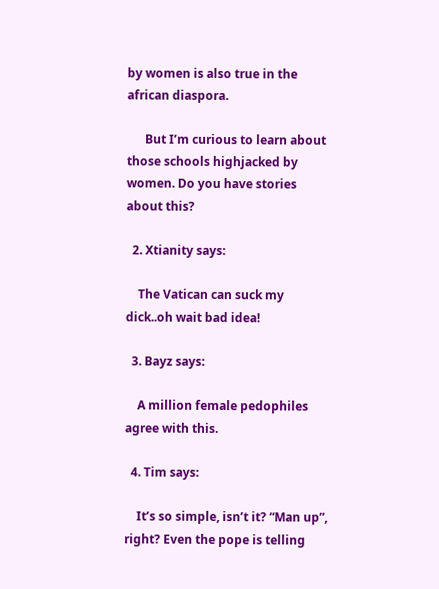by women is also true in the african diaspora.

      But I’m curious to learn about those schools highjacked by women. Do you have stories about this?

  2. Xtianity says:

    The Vatican can suck my dick..oh wait bad idea!

  3. Bayz says:

    A million female pedophiles agree with this.

  4. Tim says:

    It’s so simple, isn’t it? “Man up”, right? Even the pope is telling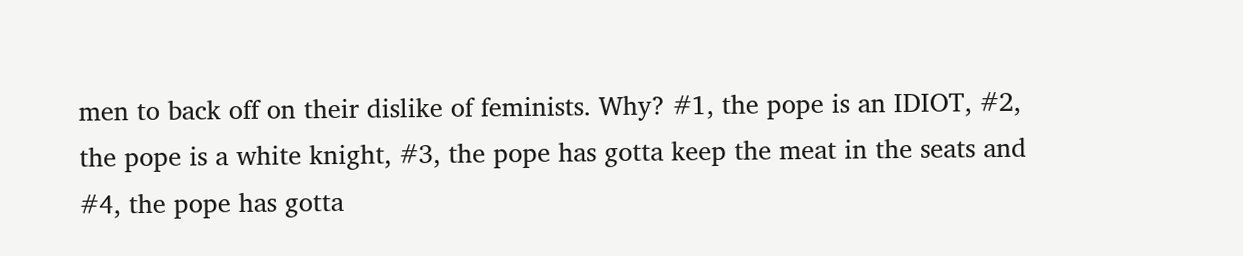men to back off on their dislike of feminists. Why? #1, the pope is an IDIOT, #2, the pope is a white knight, #3, the pope has gotta keep the meat in the seats and #4, the pope has gotta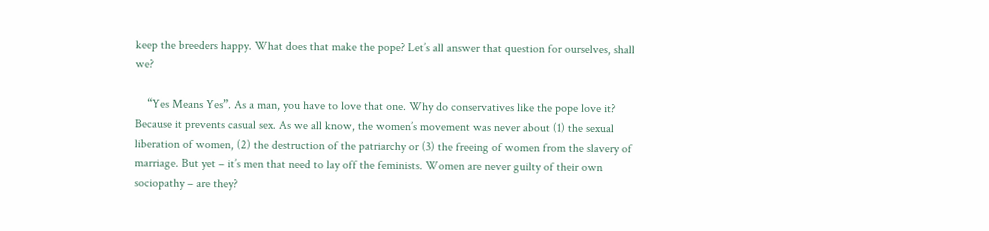keep the breeders happy. What does that make the pope? Let’s all answer that question for ourselves, shall we?

    “Yes Means Yes”. As a man, you have to love that one. Why do conservatives like the pope love it? Because it prevents casual sex. As we all know, the women’s movement was never about (1) the sexual liberation of women, (2) the destruction of the patriarchy or (3) the freeing of women from the slavery of marriage. But yet – it’s men that need to lay off the feminists. Women are never guilty of their own sociopathy – are they?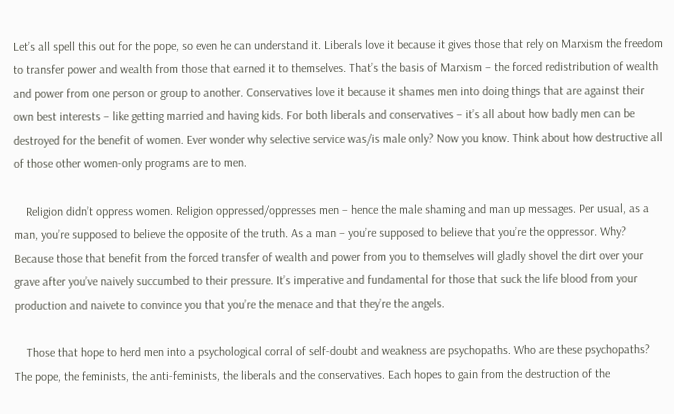Let’s all spell this out for the pope, so even he can understand it. Liberals love it because it gives those that rely on Marxism the freedom to transfer power and wealth from those that earned it to themselves. That’s the basis of Marxism – the forced redistribution of wealth and power from one person or group to another. Conservatives love it because it shames men into doing things that are against their own best interests – like getting married and having kids. For both liberals and conservatives – it’s all about how badly men can be destroyed for the benefit of women. Ever wonder why selective service was/is male only? Now you know. Think about how destructive all of those other women-only programs are to men.

    Religion didn’t oppress women. Religion oppressed/oppresses men – hence the male shaming and man up messages. Per usual, as a man, you’re supposed to believe the opposite of the truth. As a man – you’re supposed to believe that you’re the oppressor. Why? Because those that benefit from the forced transfer of wealth and power from you to themselves will gladly shovel the dirt over your grave after you’ve naively succumbed to their pressure. It’s imperative and fundamental for those that suck the life blood from your production and naivete to convince you that you’re the menace and that they’re the angels.

    Those that hope to herd men into a psychological corral of self-doubt and weakness are psychopaths. Who are these psychopaths? The pope, the feminists, the anti-feminists, the liberals and the conservatives. Each hopes to gain from the destruction of the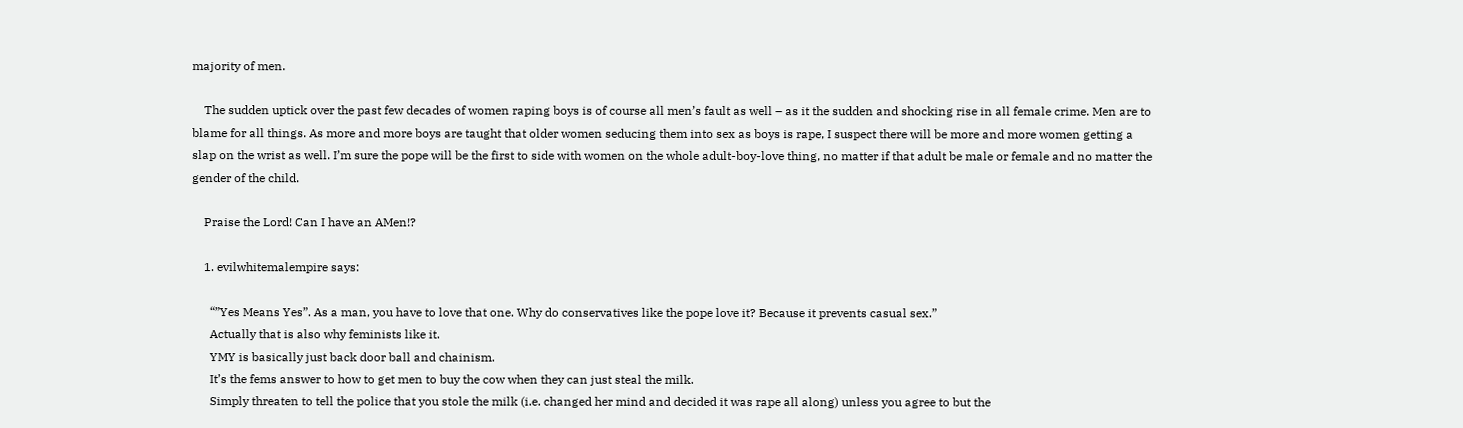majority of men.

    The sudden uptick over the past few decades of women raping boys is of course all men’s fault as well – as it the sudden and shocking rise in all female crime. Men are to blame for all things. As more and more boys are taught that older women seducing them into sex as boys is rape, I suspect there will be more and more women getting a slap on the wrist as well. I’m sure the pope will be the first to side with women on the whole adult-boy-love thing, no matter if that adult be male or female and no matter the gender of the child.

    Praise the Lord! Can I have an AMen!?

    1. evilwhitemalempire says:

      “”Yes Means Yes”. As a man, you have to love that one. Why do conservatives like the pope love it? Because it prevents casual sex.”
      Actually that is also why feminists like it.
      YMY is basically just back door ball and chainism.
      It’s the fems answer to how to get men to buy the cow when they can just steal the milk.
      Simply threaten to tell the police that you stole the milk (i.e. changed her mind and decided it was rape all along) unless you agree to but the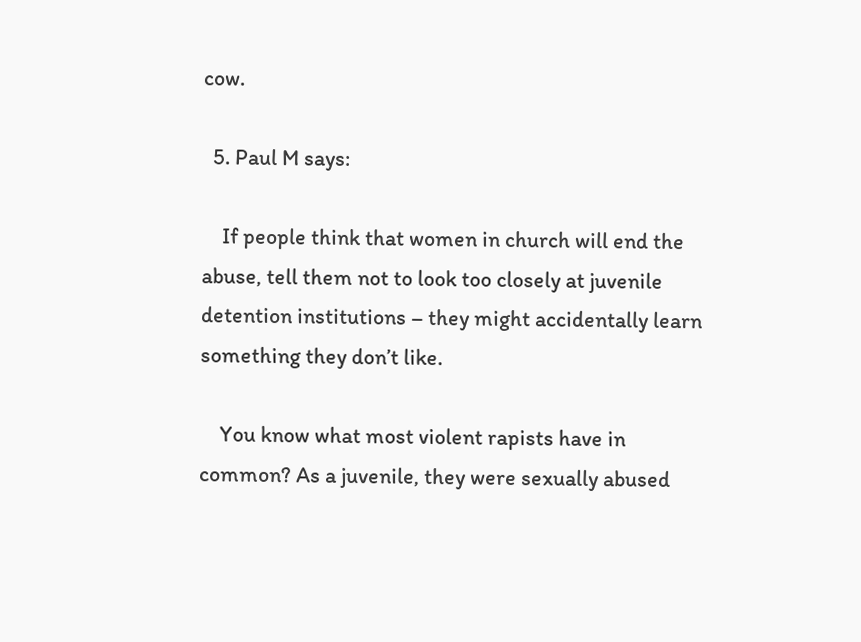cow.

  5. Paul M says:

    If people think that women in church will end the abuse, tell them not to look too closely at juvenile detention institutions – they might accidentally learn something they don’t like.

    You know what most violent rapists have in common? As a juvenile, they were sexually abused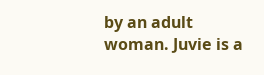by an adult woman. Juvie is a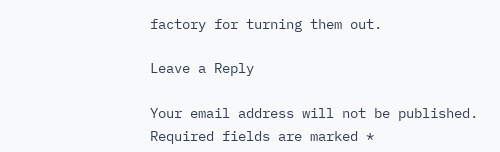factory for turning them out.

Leave a Reply

Your email address will not be published. Required fields are marked *